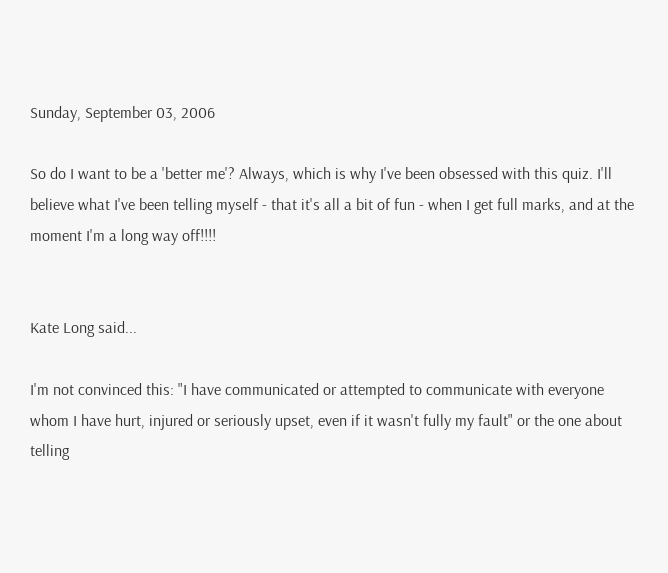Sunday, September 03, 2006

So do I want to be a 'better me'? Always, which is why I've been obsessed with this quiz. I'll believe what I've been telling myself - that it's all a bit of fun - when I get full marks, and at the moment I'm a long way off!!!!


Kate Long said...

I'm not convinced this: "I have communicated or attempted to communicate with everyone whom I have hurt, injured or seriously upset, even if it wasn't fully my fault" or the one about telling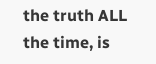the truth ALL the time, is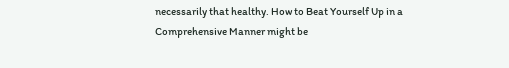necessarily that healthy. How to Beat Yourself Up in a Comprehensive Manner might be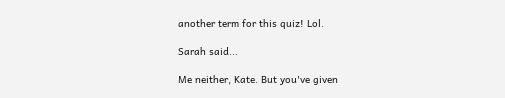another term for this quiz! Lol.

Sarah said...

Me neither, Kate. But you've given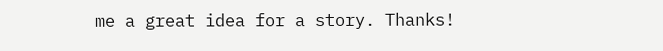me a great idea for a story. Thanks!